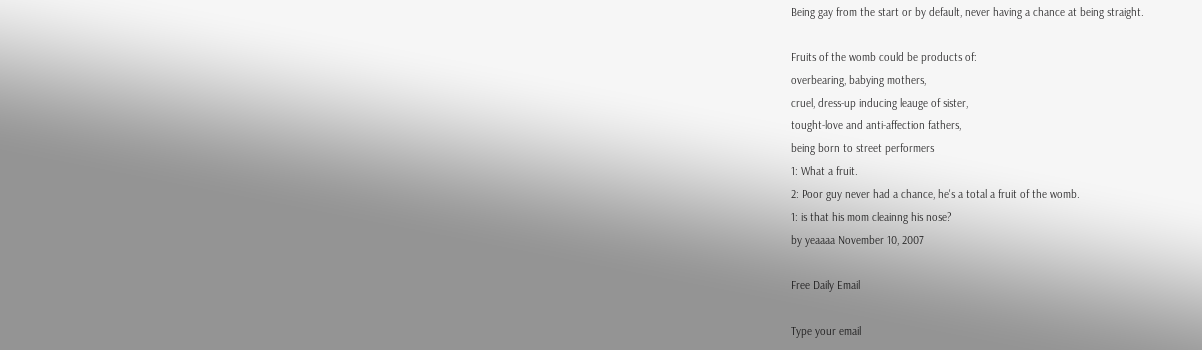Being gay from the start or by default, never having a chance at being straight.

Fruits of the womb could be products of:
overbearing, babying mothers,
cruel, dress-up inducing leauge of sister,
tought-love and anti-affection fathers,
being born to street performers
1: What a fruit.
2: Poor guy never had a chance, he's a total a fruit of the womb.
1: is that his mom cleainng his nose?
by yeaaaa November 10, 2007

Free Daily Email

Type your email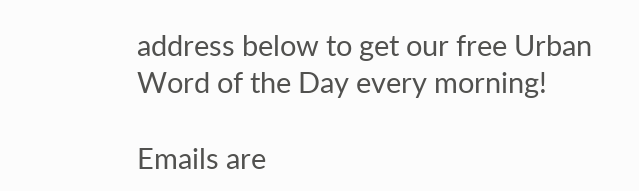address below to get our free Urban Word of the Day every morning!

Emails are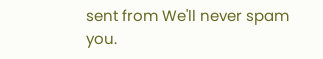sent from We'll never spam you.